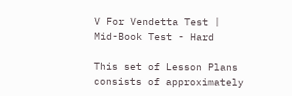V For Vendetta Test | Mid-Book Test - Hard

This set of Lesson Plans consists of approximately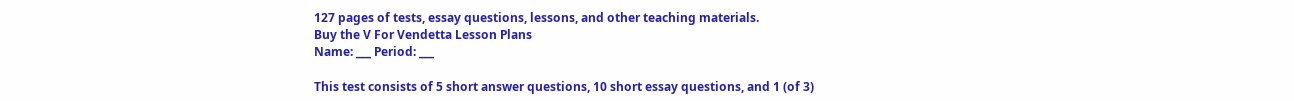127 pages of tests, essay questions, lessons, and other teaching materials.
Buy the V For Vendetta Lesson Plans
Name: ___ Period: ___

This test consists of 5 short answer questions, 10 short essay questions, and 1 (of 3)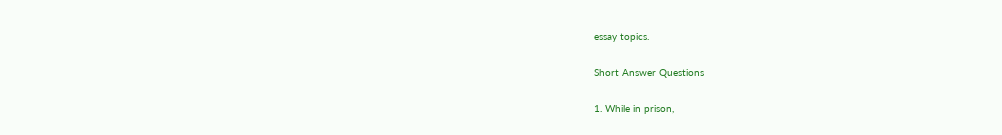essay topics.

Short Answer Questions

1. While in prison,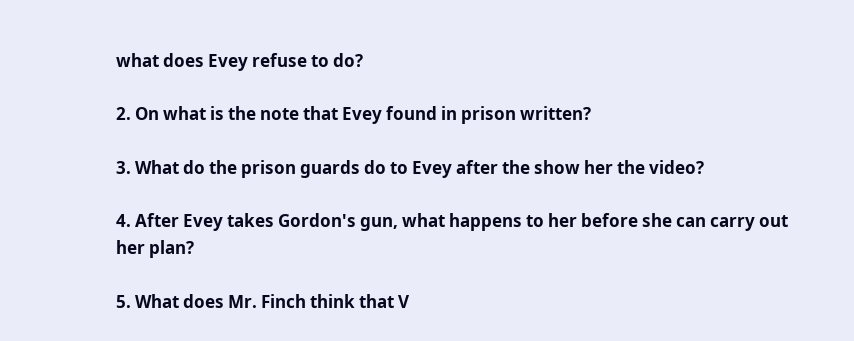what does Evey refuse to do?

2. On what is the note that Evey found in prison written?

3. What do the prison guards do to Evey after the show her the video?

4. After Evey takes Gordon's gun, what happens to her before she can carry out her plan?

5. What does Mr. Finch think that V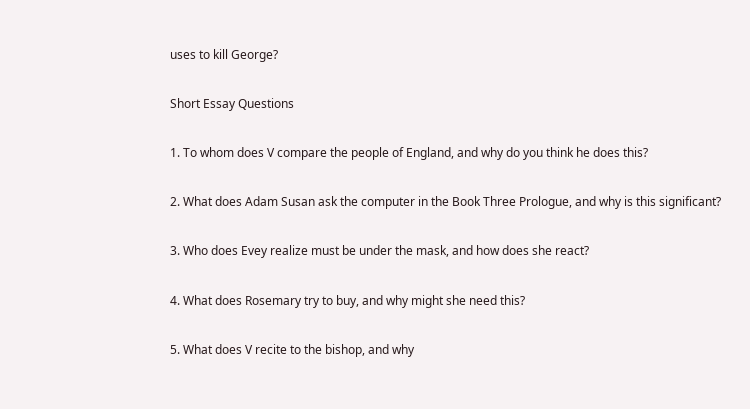uses to kill George?

Short Essay Questions

1. To whom does V compare the people of England, and why do you think he does this?

2. What does Adam Susan ask the computer in the Book Three Prologue, and why is this significant?

3. Who does Evey realize must be under the mask, and how does she react?

4. What does Rosemary try to buy, and why might she need this?

5. What does V recite to the bishop, and why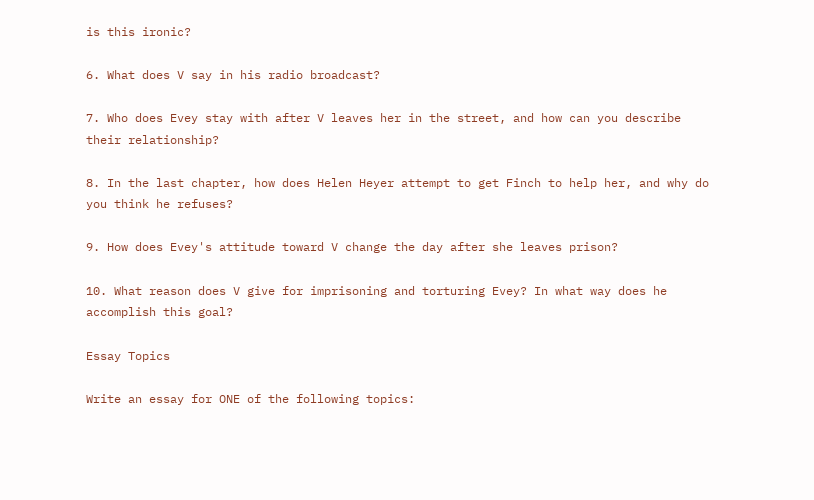is this ironic?

6. What does V say in his radio broadcast?

7. Who does Evey stay with after V leaves her in the street, and how can you describe their relationship?

8. In the last chapter, how does Helen Heyer attempt to get Finch to help her, and why do you think he refuses?

9. How does Evey's attitude toward V change the day after she leaves prison?

10. What reason does V give for imprisoning and torturing Evey? In what way does he accomplish this goal?

Essay Topics

Write an essay for ONE of the following topics: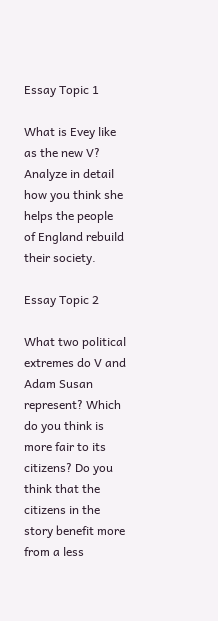Essay Topic 1

What is Evey like as the new V? Analyze in detail how you think she helps the people of England rebuild their society.

Essay Topic 2

What two political extremes do V and Adam Susan represent? Which do you think is more fair to its citizens? Do you think that the citizens in the story benefit more from a less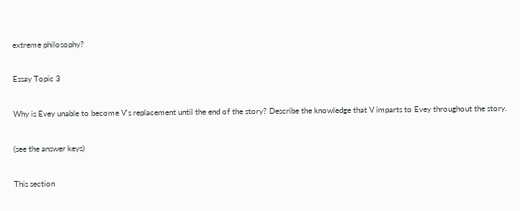extreme philosophy?

Essay Topic 3

Why is Evey unable to become V's replacement until the end of the story? Describe the knowledge that V imparts to Evey throughout the story.

(see the answer keys)

This section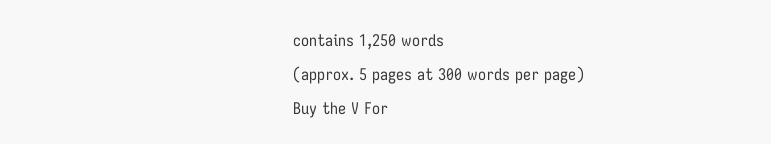contains 1,250 words
(approx. 5 pages at 300 words per page)
Buy the V For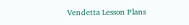Vendetta Lesson Plans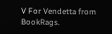V For Vendetta from BookRags.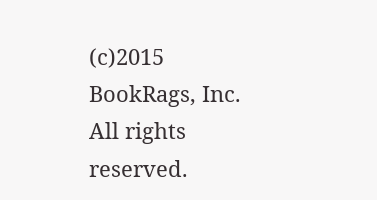(c)2015 BookRags, Inc. All rights reserved.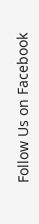Follow Us on Facebook